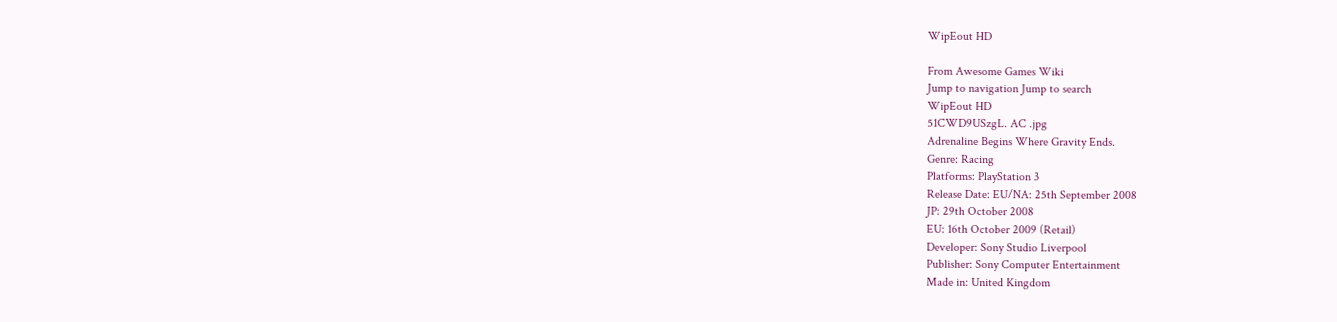WipEout HD

From Awesome Games Wiki
Jump to navigation Jump to search
WipEout HD
51CWD9USzgL. AC .jpg
Adrenaline Begins Where Gravity Ends.
Genre: Racing
Platforms: PlayStation 3
Release Date: EU/NA: 25th September 2008
JP: 29th October 2008
EU: 16th October 2009 (Retail)
Developer: Sony Studio Liverpool
Publisher: Sony Computer Entertainment
Made in: United Kingdom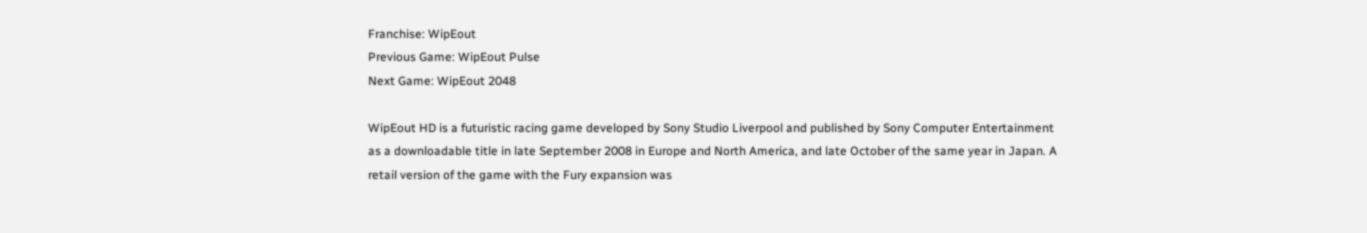Franchise: WipEout
Previous Game: WipEout Pulse
Next Game: WipEout 2048

WipEout HD is a futuristic racing game developed by Sony Studio Liverpool and published by Sony Computer Entertainment as a downloadable title in late September 2008 in Europe and North America, and late October of the same year in Japan. A retail version of the game with the Fury expansion was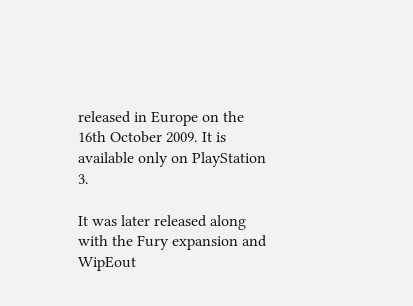released in Europe on the 16th October 2009. It is available only on PlayStation 3.

It was later released along with the Fury expansion and WipEout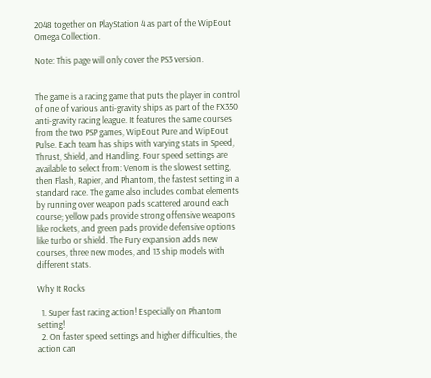2048 together on PlayStation 4 as part of the WipEout Omega Collection.

Note: This page will only cover the PS3 version.


The game is a racing game that puts the player in control of one of various anti-gravity ships as part of the FX350 anti-gravity racing league. It features the same courses from the two PSP games, WipEout Pure and WipEout Pulse. Each team has ships with varying stats in Speed, Thrust, Shield, and Handling. Four speed settings are available to select from: Venom is the slowest setting, then Flash, Rapier, and Phantom, the fastest setting in a standard race. The game also includes combat elements by running over weapon pads scattered around each course; yellow pads provide strong offensive weapons like rockets, and green pads provide defensive options like turbo or shield. The Fury expansion adds new courses, three new modes, and 13 ship models with different stats.

Why It Rocks

  1. Super fast racing action! Especially on Phantom setting!
  2. On faster speed settings and higher difficulties, the action can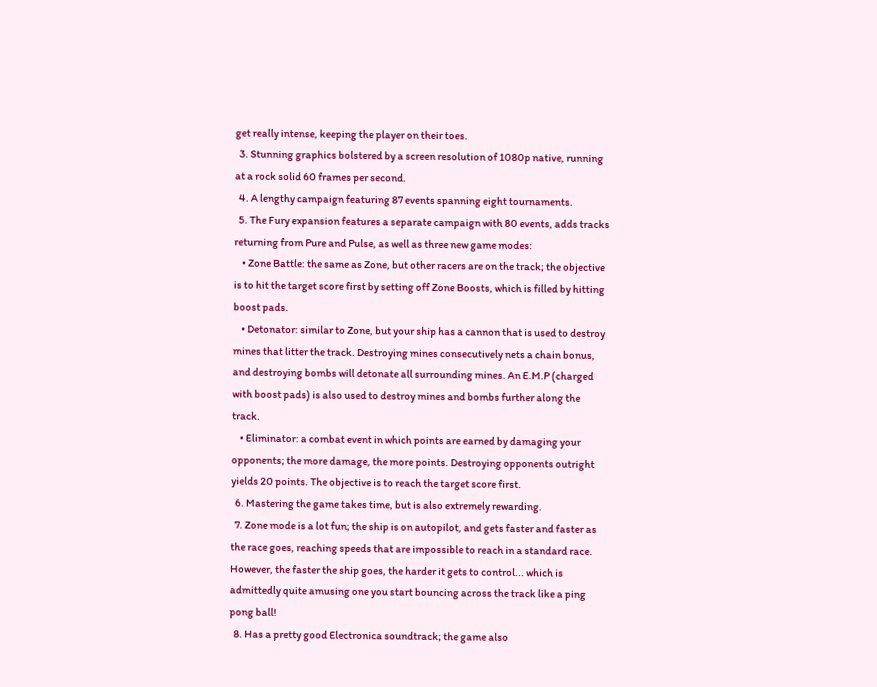get really intense, keeping the player on their toes.
  3. Stunning graphics bolstered by a screen resolution of 1080p native, running at a rock solid 60 frames per second.
  4. A lengthy campaign featuring 87 events spanning eight tournaments.
  5. The Fury expansion features a separate campaign with 80 events, adds tracks returning from Pure and Pulse, as well as three new game modes:
    • Zone Battle: the same as Zone, but other racers are on the track; the objective is to hit the target score first by setting off Zone Boosts, which is filled by hitting boost pads.
    • Detonator: similar to Zone, but your ship has a cannon that is used to destroy mines that litter the track. Destroying mines consecutively nets a chain bonus, and destroying bombs will detonate all surrounding mines. An E.M.P (charged with boost pads) is also used to destroy mines and bombs further along the track.
    • Eliminator: a combat event in which points are earned by damaging your opponents; the more damage, the more points. Destroying opponents outright yields 20 points. The objective is to reach the target score first.
  6. Mastering the game takes time, but is also extremely rewarding.
  7. Zone mode is a lot fun; the ship is on autopilot, and gets faster and faster as the race goes, reaching speeds that are impossible to reach in a standard race. However, the faster the ship goes, the harder it gets to control... which is admittedly quite amusing one you start bouncing across the track like a ping pong ball!
  8. Has a pretty good Electronica soundtrack; the game also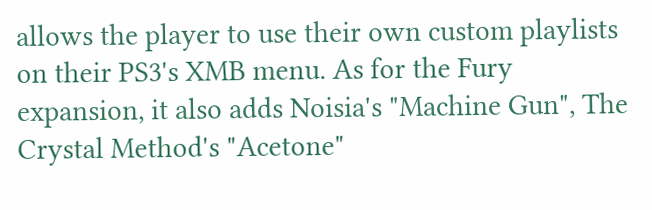allows the player to use their own custom playlists on their PS3's XMB menu. As for the Fury expansion, it also adds Noisia's "Machine Gun", The Crystal Method's "Acetone"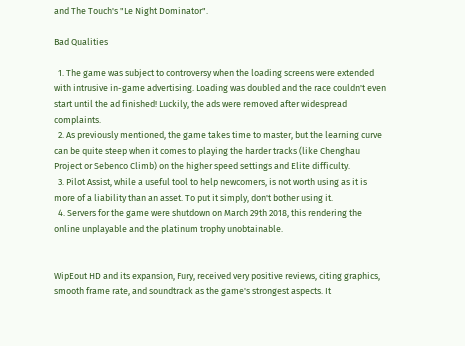and The Touch's "Le Night Dominator".

Bad Qualities

  1. The game was subject to controversy when the loading screens were extended with intrusive in-game advertising. Loading was doubled and the race couldn't even start until the ad finished! Luckily, the ads were removed after widespread complaints.
  2. As previously mentioned, the game takes time to master, but the learning curve can be quite steep when it comes to playing the harder tracks (like Chenghau Project or Sebenco Climb) on the higher speed settings and Elite difficulty.
  3. Pilot Assist, while a useful tool to help newcomers, is not worth using as it is more of a liability than an asset. To put it simply, don't bother using it.
  4. Servers for the game were shutdown on March 29th 2018, this rendering the online unplayable and the platinum trophy unobtainable.


WipEout HD and its expansion, Fury, received very positive reviews, citing graphics, smooth frame rate, and soundtrack as the game's strongest aspects. It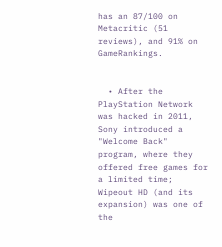has an 87/100 on Metacritic (51 reviews), and 91% on GameRankings.


  • After the PlayStation Network was hacked in 2011, Sony introduced a "Welcome Back" program, where they offered free games for a limited time; Wipeout HD (and its expansion) was one of the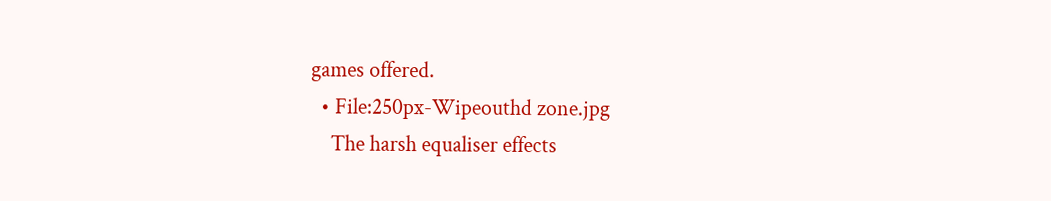games offered.
  • File:250px-Wipeouthd zone.jpg
    The harsh equaliser effects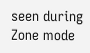seen during Zone mode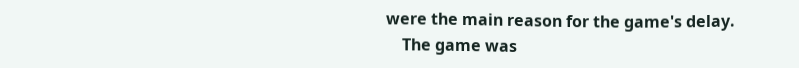were the main reason for the game's delay.
    The game was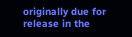originally due for release in the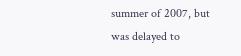summer of 2007, but was delayed to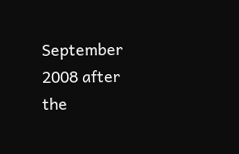September 2008 after the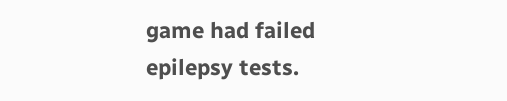game had failed epilepsy tests.